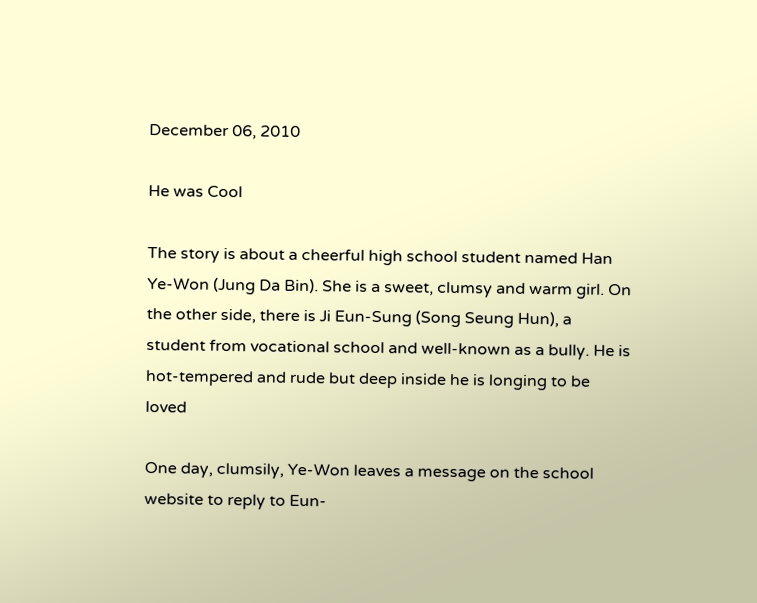December 06, 2010

He was Cool

The story is about a cheerful high school student named Han Ye-Won (Jung Da Bin). She is a sweet, clumsy and warm girl. On the other side, there is Ji Eun-Sung (Song Seung Hun), a student from vocational school and well-known as a bully. He is hot-tempered and rude but deep inside he is longing to be loved

One day, clumsily, Ye-Won leaves a message on the school website to reply to Eun-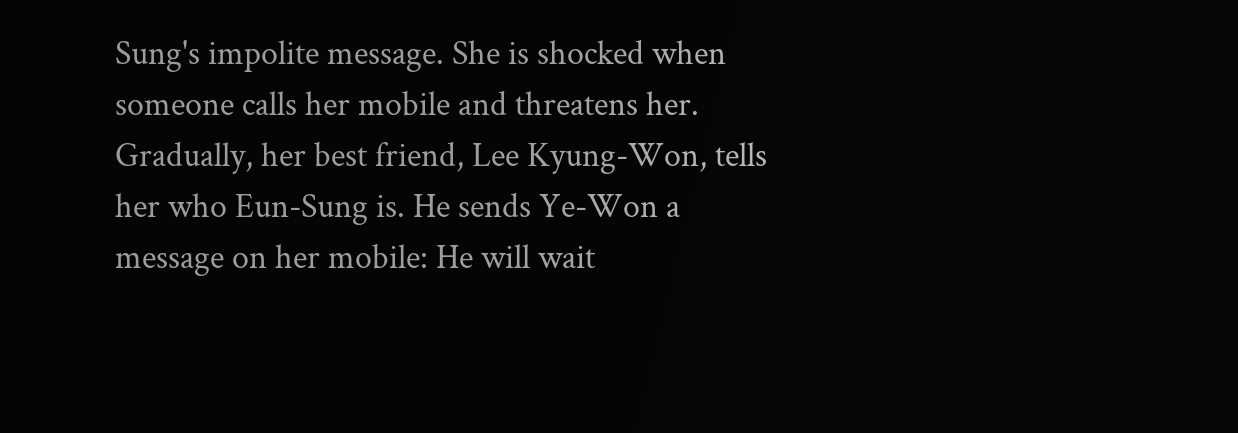Sung's impolite message. She is shocked when someone calls her mobile and threatens her. Gradually, her best friend, Lee Kyung-Won, tells her who Eun-Sung is. He sends Ye-Won a message on her mobile: He will wait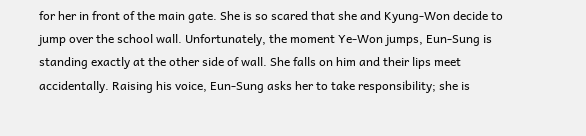for her in front of the main gate. She is so scared that she and Kyung-Won decide to jump over the school wall. Unfortunately, the moment Ye-Won jumps, Eun-Sung is standing exactly at the other side of wall. She falls on him and their lips meet accidentally. Raising his voice, Eun-Sung asks her to take responsibility; she is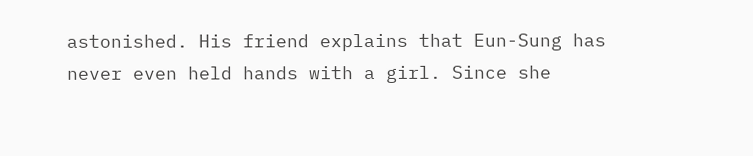astonished. His friend explains that Eun-Sung has never even held hands with a girl. Since she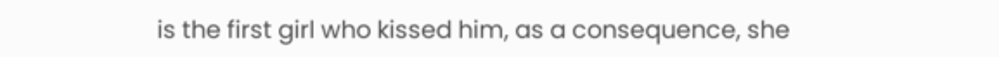is the first girl who kissed him, as a consequence, she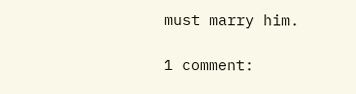must marry him.

1 comment: